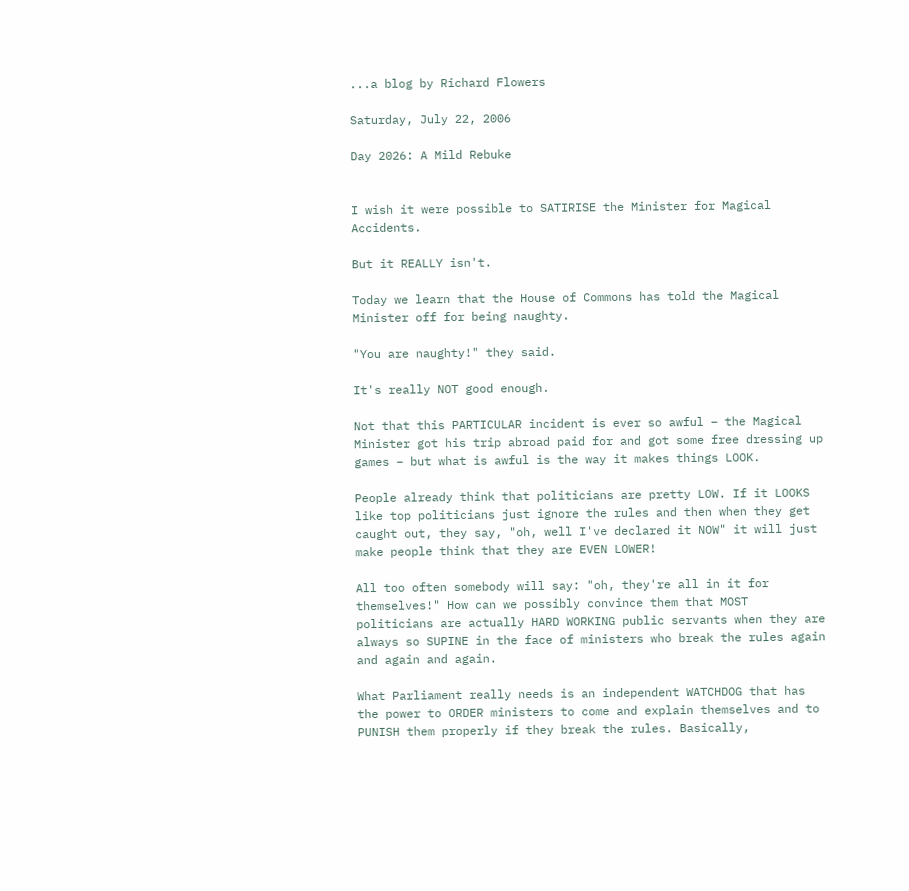...a blog by Richard Flowers

Saturday, July 22, 2006

Day 2026: A Mild Rebuke


I wish it were possible to SATIRISE the Minister for Magical Accidents.

But it REALLY isn't.

Today we learn that the House of Commons has told the Magical Minister off for being naughty.

"You are naughty!" they said.

It's really NOT good enough.

Not that this PARTICULAR incident is ever so awful – the Magical Minister got his trip abroad paid for and got some free dressing up games – but what is awful is the way it makes things LOOK.

People already think that politicians are pretty LOW. If it LOOKS like top politicians just ignore the rules and then when they get caught out, they say, "oh, well I've declared it NOW" it will just make people think that they are EVEN LOWER!

All too often somebody will say: "oh, they're all in it for themselves!" How can we possibly convince them that MOST politicians are actually HARD WORKING public servants when they are always so SUPINE in the face of ministers who break the rules again and again and again.

What Parliament really needs is an independent WATCHDOG that has the power to ORDER ministers to come and explain themselves and to PUNISH them properly if they break the rules. Basically,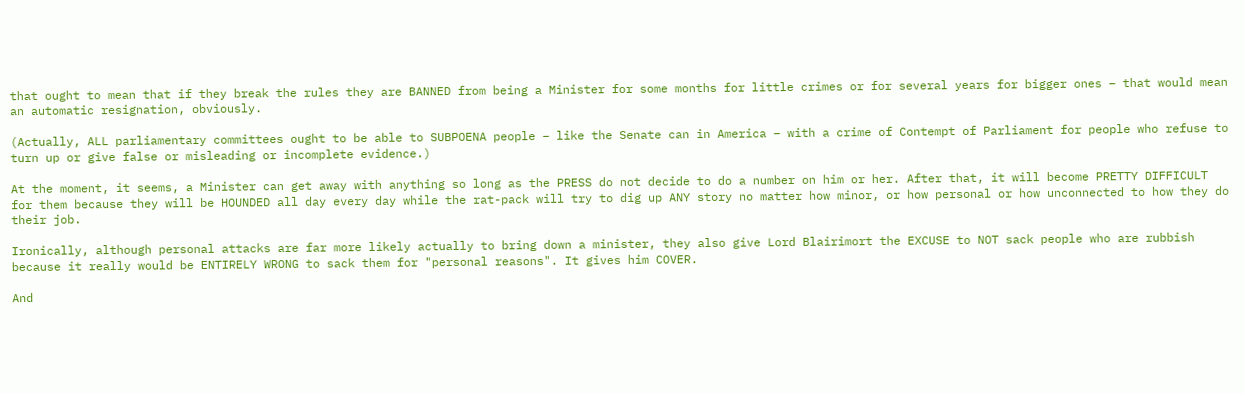that ought to mean that if they break the rules they are BANNED from being a Minister for some months for little crimes or for several years for bigger ones – that would mean an automatic resignation, obviously.

(Actually, ALL parliamentary committees ought to be able to SUBPOENA people – like the Senate can in America – with a crime of Contempt of Parliament for people who refuse to turn up or give false or misleading or incomplete evidence.)

At the moment, it seems, a Minister can get away with anything so long as the PRESS do not decide to do a number on him or her. After that, it will become PRETTY DIFFICULT for them because they will be HOUNDED all day every day while the rat-pack will try to dig up ANY story no matter how minor, or how personal or how unconnected to how they do their job.

Ironically, although personal attacks are far more likely actually to bring down a minister, they also give Lord Blairimort the EXCUSE to NOT sack people who are rubbish because it really would be ENTIRELY WRONG to sack them for "personal reasons". It gives him COVER.

And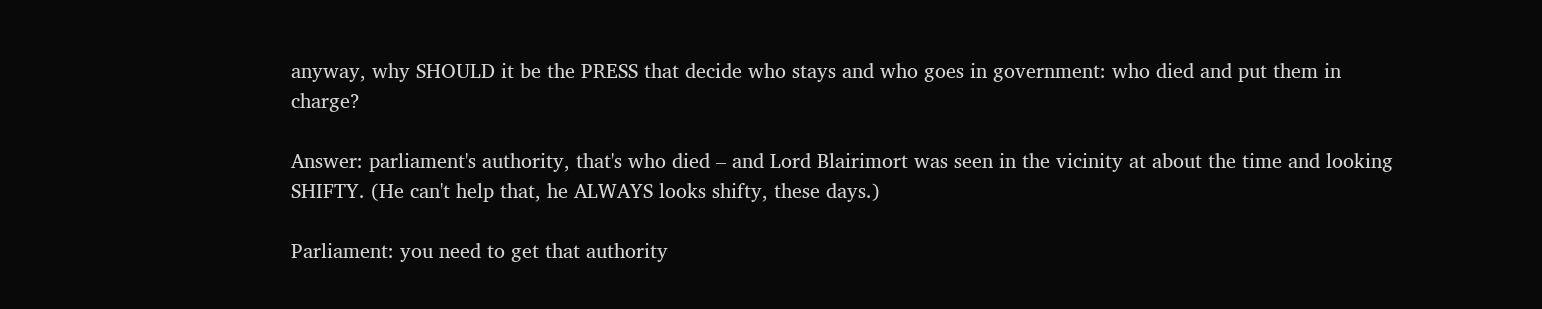anyway, why SHOULD it be the PRESS that decide who stays and who goes in government: who died and put them in charge?

Answer: parliament's authority, that's who died – and Lord Blairimort was seen in the vicinity at about the time and looking SHIFTY. (He can't help that, he ALWAYS looks shifty, these days.)

Parliament: you need to get that authority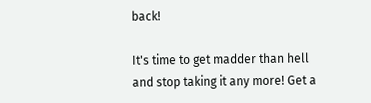back!

It's time to get madder than hell and stop taking it any more! Get a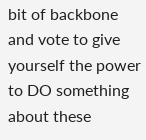bit of backbone and vote to give yourself the power to DO something about these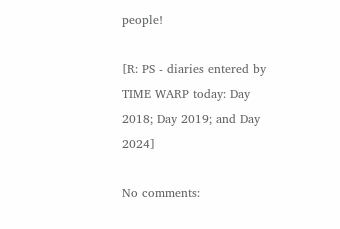people!

[R: PS - diaries entered by TIME WARP today: Day 2018; Day 2019; and Day 2024]

No comments: